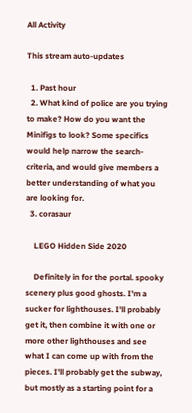All Activity

This stream auto-updates

  1. Past hour
  2. What kind of police are you trying to make? How do you want the Minifigs to look? Some specifics would help narrow the search-criteria, and would give members a better understanding of what you are looking for.
  3. corasaur

    LEGO Hidden Side 2020

    Definitely in for the portal. spooky scenery plus good ghosts. I'm a sucker for lighthouses. I'll probably get it, then combine it with one or more other lighthouses and see what I can come up with from the pieces. I'll probably get the subway, but mostly as a starting point for a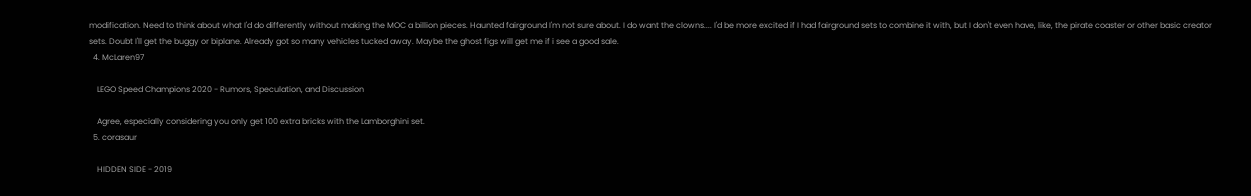modification. Need to think about what I'd do differently without making the MOC a billion pieces. Haunted fairground I'm not sure about. I do want the clowns.... I'd be more excited if I had fairground sets to combine it with, but I don't even have, like, the pirate coaster or other basic creator sets. Doubt I'll get the buggy or biplane. Already got so many vehicles tucked away. Maybe the ghost figs will get me if i see a good sale.
  4. McLaren97

    LEGO Speed Champions 2020 - Rumors, Speculation, and Discussion

    Agree, especially considering you only get 100 extra bricks with the Lamborghini set.
  5. corasaur

    HIDDEN SIDE - 2019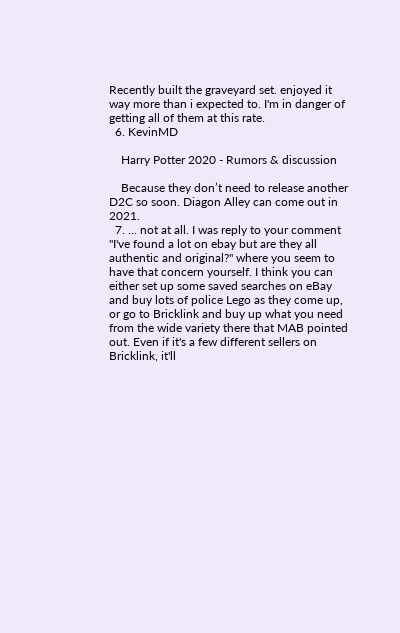Recently built the graveyard set. enjoyed it way more than i expected to. I'm in danger of getting all of them at this rate.
  6. KevinMD

    Harry Potter 2020 - Rumors & discussion

    Because they don’t need to release another D2C so soon. Diagon Alley can come out in 2021.
  7. ... not at all. I was reply to your comment "I've found a lot on ebay but are they all authentic and original?" where you seem to have that concern yourself. I think you can either set up some saved searches on eBay and buy lots of police Lego as they come up, or go to Bricklink and buy up what you need from the wide variety there that MAB pointed out. Even if it's a few different sellers on Bricklink, it'll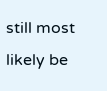still most likely be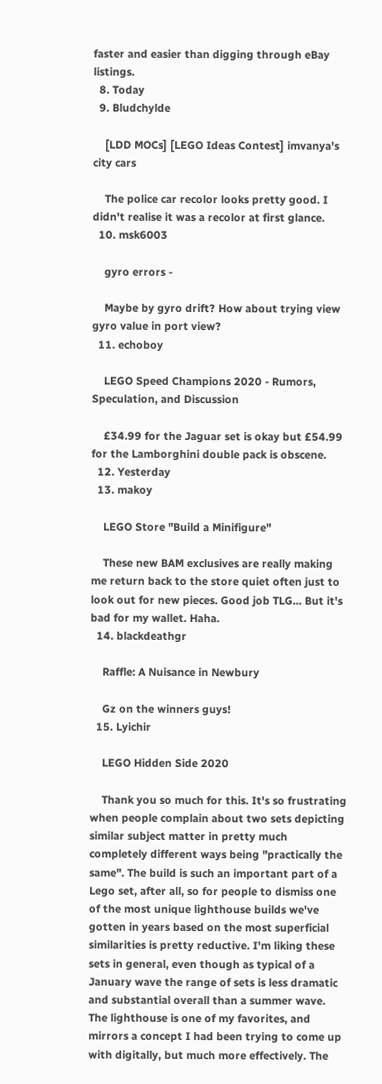faster and easier than digging through eBay listings.
  8. Today
  9. Bludchylde

    [LDD MOCs] [LEGO Ideas Contest] imvanya's city cars

    The police car recolor looks pretty good. I didn't realise it was a recolor at first glance.
  10. msk6003

    gyro errors -

    Maybe by gyro drift? How about trying view gyro value in port view?
  11. echoboy

    LEGO Speed Champions 2020 - Rumors, Speculation, and Discussion

    £34.99 for the Jaguar set is okay but £54.99 for the Lamborghini double pack is obscene.
  12. Yesterday
  13. makoy

    LEGO Store "Build a Minifigure"

    These new BAM exclusives are really making me return back to the store quiet often just to look out for new pieces. Good job TLG... But it's bad for my wallet. Haha.
  14. blackdeathgr

    Raffle: A Nuisance in Newbury

    Gz on the winners guys!
  15. Lyichir

    LEGO Hidden Side 2020

    Thank you so much for this. It's so frustrating when people complain about two sets depicting similar subject matter in pretty much completely different ways being "practically the same". The build is such an important part of a Lego set, after all, so for people to dismiss one of the most unique lighthouse builds we've gotten in years based on the most superficial similarities is pretty reductive. I'm liking these sets in general, even though as typical of a January wave the range of sets is less dramatic and substantial overall than a summer wave. The lighthouse is one of my favorites, and mirrors a concept I had been trying to come up with digitally, but much more effectively. The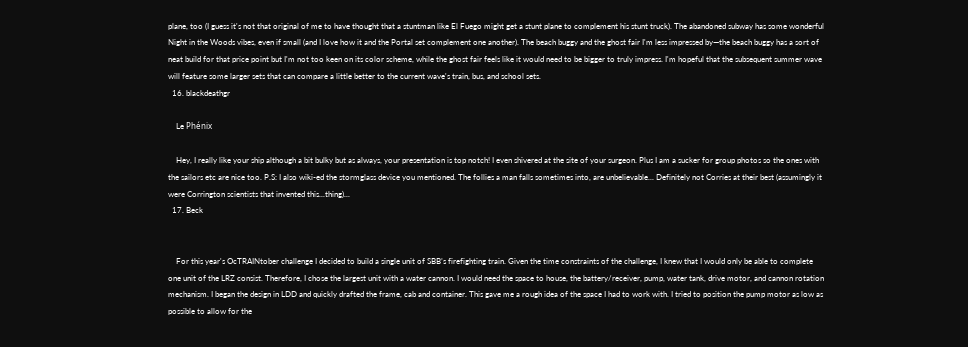plane, too (I guess it's not that original of me to have thought that a stuntman like El Fuego might get a stunt plane to complement his stunt truck). The abandoned subway has some wonderful Night in the Woods vibes, even if small (and I love how it and the Portal set complement one another). The beach buggy and the ghost fair I'm less impressed by—the beach buggy has a sort of neat build for that price point but I'm not too keen on its color scheme, while the ghost fair feels like it would need to be bigger to truly impress. I'm hopeful that the subsequent summer wave will feature some larger sets that can compare a little better to the current wave's train, bus, and school sets.
  16. blackdeathgr

    Le Phénix

    Hey, I really like your ship although a bit bulky but as always, your presentation is top notch! I even shivered at the site of your surgeon. Plus I am a sucker for group photos so the ones with the sailors etc are nice too. P.S: I also wiki-ed the stormglass device you mentioned. The follies a man falls sometimes into, are unbelievable... Definitely not Corries at their best (assumingly it were Corrington scientists that invented this...thing)...
  17. Beck


    For this year's OcTRAINtober challenge I decided to build a single unit of SBB’s firefighting train. Given the time constraints of the challenge, I knew that I would only be able to complete one unit of the LRZ consist. Therefore, I chose the largest unit with a water cannon. I would need the space to house, the battery/receiver, pump, water tank, drive motor, and cannon rotation mechanism. I began the design in LDD and quickly drafted the frame, cab and container. This gave me a rough idea of the space I had to work with. I tried to position the pump motor as low as possible to allow for the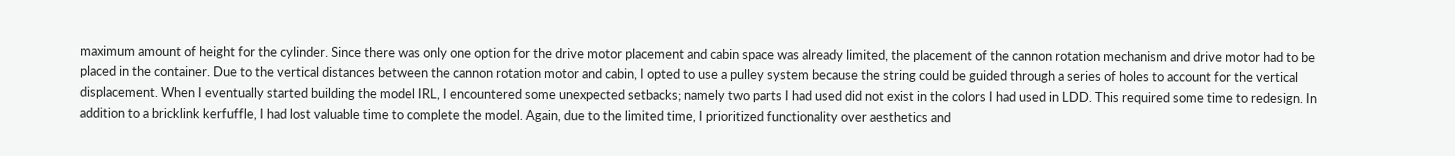maximum amount of height for the cylinder. Since there was only one option for the drive motor placement and cabin space was already limited, the placement of the cannon rotation mechanism and drive motor had to be placed in the container. Due to the vertical distances between the cannon rotation motor and cabin, I opted to use a pulley system because the string could be guided through a series of holes to account for the vertical displacement. When I eventually started building the model IRL, I encountered some unexpected setbacks; namely two parts I had used did not exist in the colors I had used in LDD. This required some time to redesign. In addition to a bricklink kerfuffle, I had lost valuable time to complete the model. Again, due to the limited time, I prioritized functionality over aesthetics and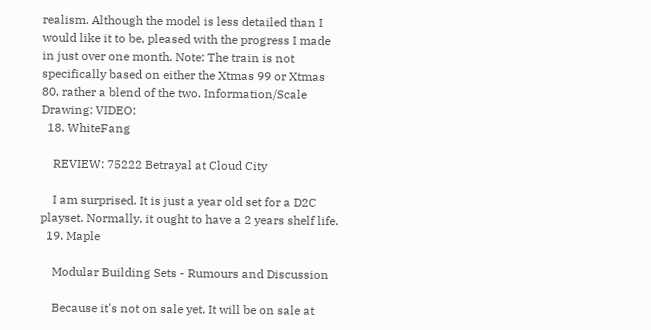realism. Although the model is less detailed than I would like it to be, pleased with the progress I made in just over one month. Note: The train is not specifically based on either the Xtmas 99 or Xtmas 80, rather a blend of the two. Information/Scale Drawing: VIDEO:
  18. WhiteFang

    REVIEW: 75222 Betrayal at Cloud City

    I am surprised. It is just a year old set for a D2C playset. Normally, it ought to have a 2 years shelf life.
  19. Maple

    Modular Building Sets - Rumours and Discussion

    Because it's not on sale yet. It will be on sale at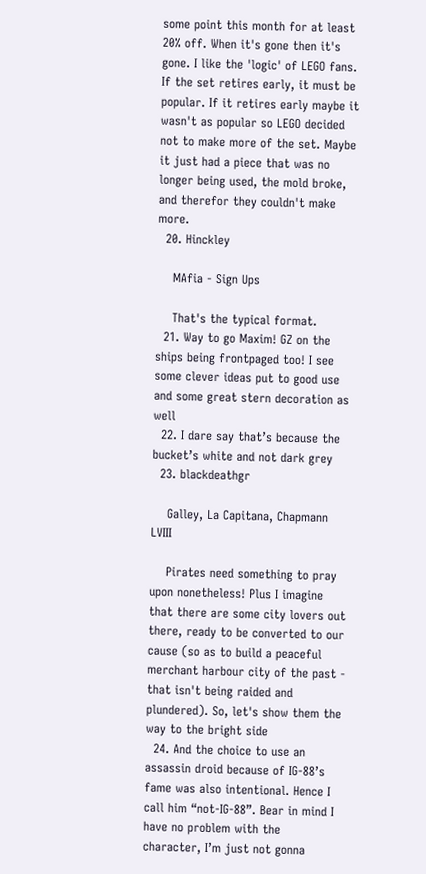some point this month for at least 20% off. When it's gone then it's gone. I like the 'logic' of LEGO fans. If the set retires early, it must be popular. If it retires early maybe it wasn't as popular so LEGO decided not to make more of the set. Maybe it just had a piece that was no longer being used, the mold broke, and therefor they couldn't make more.
  20. Hinckley

    MAfia - Sign Ups

    That's the typical format.
  21. Way to go Maxim! GZ on the ships being frontpaged too! I see some clever ideas put to good use and some great stern decoration as well
  22. I dare say that’s because the bucket’s white and not dark grey
  23. blackdeathgr

    Galley, La Capitana, Chapmann LVIII

    Pirates need something to pray upon nonetheless! Plus I imagine that there are some city lovers out there, ready to be converted to our cause (so as to build a peaceful merchant harbour city of the past - that isn't being raided and plundered). So, let's show them the way to the bright side
  24. And the choice to use an assassin droid because of IG-88’s fame was also intentional. Hence I call him “not-IG-88”. Bear in mind I have no problem with the character, I’m just not gonna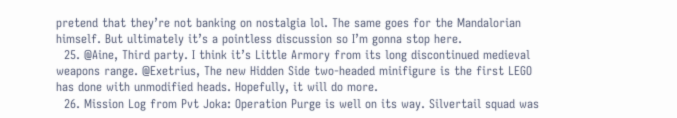pretend that they’re not banking on nostalgia lol. The same goes for the Mandalorian himself. But ultimately it’s a pointless discussion so I’m gonna stop here.
  25. @Aine, Third party. I think it’s Little Armory from its long discontinued medieval weapons range. @Exetrius, The new Hidden Side two-headed minifigure is the first LEGO has done with unmodified heads. Hopefully, it will do more.
  26. Mission Log from Pvt Joka: Operation Purge is well on its way. Silvertail squad was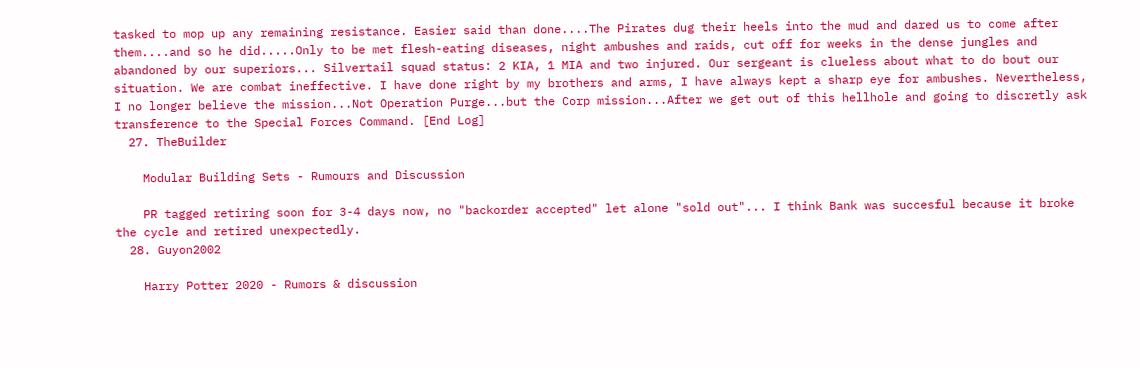tasked to mop up any remaining resistance. Easier said than done....The Pirates dug their heels into the mud and dared us to come after them....and so he did.....Only to be met flesh-eating diseases, night ambushes and raids, cut off for weeks in the dense jungles and abandoned by our superiors... Silvertail squad status: 2 KIA, 1 MIA and two injured. Our sergeant is clueless about what to do bout our situation. We are combat ineffective. I have done right by my brothers and arms, I have always kept a sharp eye for ambushes. Nevertheless, I no longer believe the mission...Not Operation Purge...but the Corp mission...After we get out of this hellhole and going to discretly ask transference to the Special Forces Command. [End Log]
  27. TheBuilder

    Modular Building Sets - Rumours and Discussion

    PR tagged retiring soon for 3-4 days now, no "backorder accepted" let alone "sold out"... I think Bank was succesful because it broke the cycle and retired unexpectedly.
  28. Guyon2002

    Harry Potter 2020 - Rumors & discussion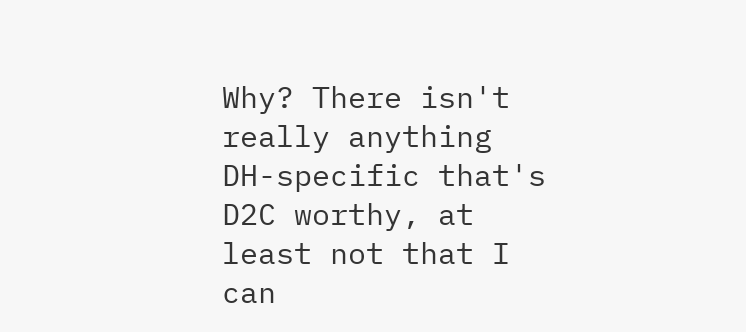Why? There isn't really anything DH-specific that's D2C worthy, at least not that I can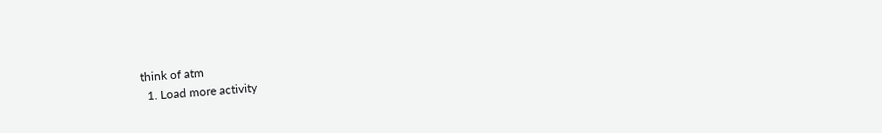think of atm
  1. Load more activity